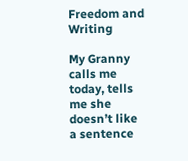Freedom and Writing

My Granny calls me today, tells me she doesn’t like a sentence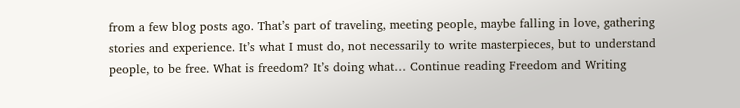from a few blog posts ago. That’s part of traveling, meeting people, maybe falling in love, gathering stories and experience. It’s what I must do, not necessarily to write masterpieces, but to understand people, to be free. What is freedom? It’s doing what… Continue reading Freedom and Writing